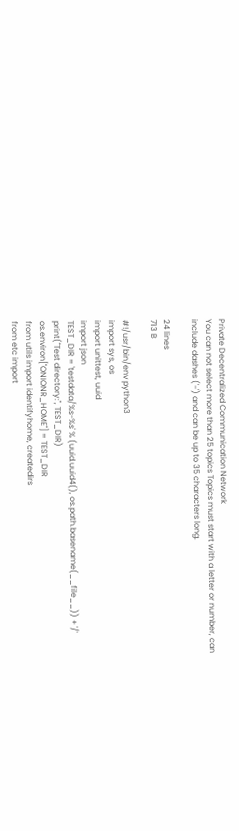Private Decentralized Communication Network
You can not select more than 25 topics Topics must start with a letter or number, can include dashes ('-') and can be up to 35 characters long.

24 lines
713 B

#!/usr/bin/env python3
import sys, os
import unittest, uuid
import json
TEST_DIR = 'testdata/%s-%s' % (uuid.uuid4(), os.path.basename(__file__)) + '/'
print("Test directory:", TEST_DIR)
os.environ["ONIONR_HOME"] = TEST_DIR
from utils import identifyhome, createdirs
from etc import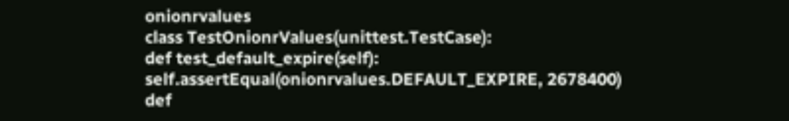onionrvalues
class TestOnionrValues(unittest.TestCase):
def test_default_expire(self):
self.assertEqual(onionrvalues.DEFAULT_EXPIRE, 2678400)
def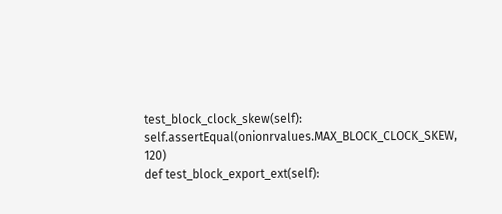test_block_clock_skew(self):
self.assertEqual(onionrvalues.MAX_BLOCK_CLOCK_SKEW, 120)
def test_block_export_ext(self):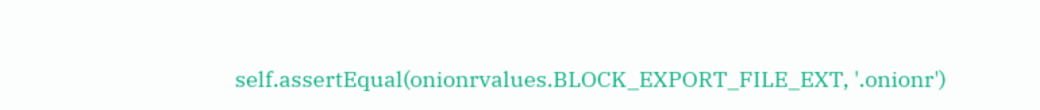self.assertEqual(onionrvalues.BLOCK_EXPORT_FILE_EXT, '.onionr')